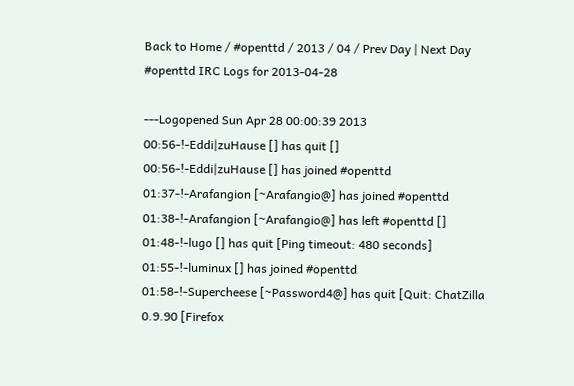Back to Home / #openttd / 2013 / 04 / Prev Day | Next Day
#openttd IRC Logs for 2013-04-28

---Logopened Sun Apr 28 00:00:39 2013
00:56-!-Eddi|zuHause [] has quit []
00:56-!-Eddi|zuHause [] has joined #openttd
01:37-!-Arafangion [~Arafangio@] has joined #openttd
01:38-!-Arafangion [~Arafangio@] has left #openttd []
01:48-!-lugo [] has quit [Ping timeout: 480 seconds]
01:55-!-luminux [] has joined #openttd
01:58-!-Supercheese [~Password4@] has quit [Quit: ChatZilla 0.9.90 [Firefox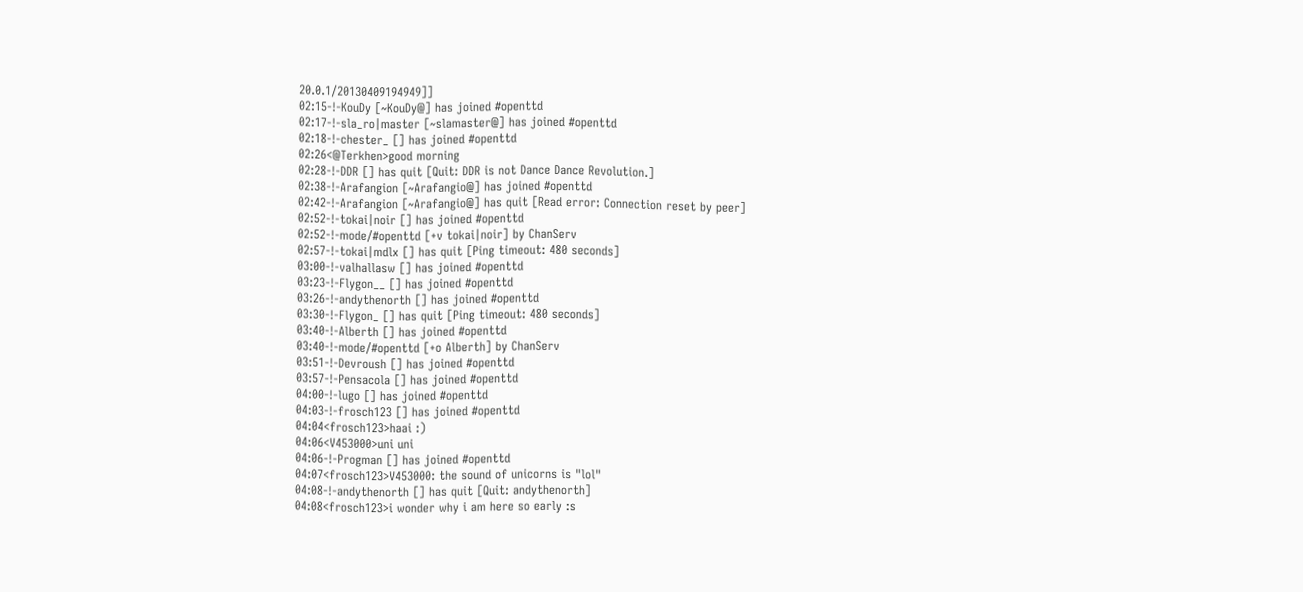20.0.1/20130409194949]]
02:15-!-KouDy [~KouDy@] has joined #openttd
02:17-!-sla_ro|master [~slamaster@] has joined #openttd
02:18-!-chester_ [] has joined #openttd
02:26<@Terkhen>good morning
02:28-!-DDR [] has quit [Quit: DDR is not Dance Dance Revolution.]
02:38-!-Arafangion [~Arafangio@] has joined #openttd
02:42-!-Arafangion [~Arafangio@] has quit [Read error: Connection reset by peer]
02:52-!-tokai|noir [] has joined #openttd
02:52-!-mode/#openttd [+v tokai|noir] by ChanServ
02:57-!-tokai|mdlx [] has quit [Ping timeout: 480 seconds]
03:00-!-valhallasw [] has joined #openttd
03:23-!-Flygon__ [] has joined #openttd
03:26-!-andythenorth [] has joined #openttd
03:30-!-Flygon_ [] has quit [Ping timeout: 480 seconds]
03:40-!-Alberth [] has joined #openttd
03:40-!-mode/#openttd [+o Alberth] by ChanServ
03:51-!-Devroush [] has joined #openttd
03:57-!-Pensacola [] has joined #openttd
04:00-!-lugo [] has joined #openttd
04:03-!-frosch123 [] has joined #openttd
04:04<frosch123>haai :)
04:06<V453000>uni uni
04:06-!-Progman [] has joined #openttd
04:07<frosch123>V453000: the sound of unicorns is "lol"
04:08-!-andythenorth [] has quit [Quit: andythenorth]
04:08<frosch123>i wonder why i am here so early :s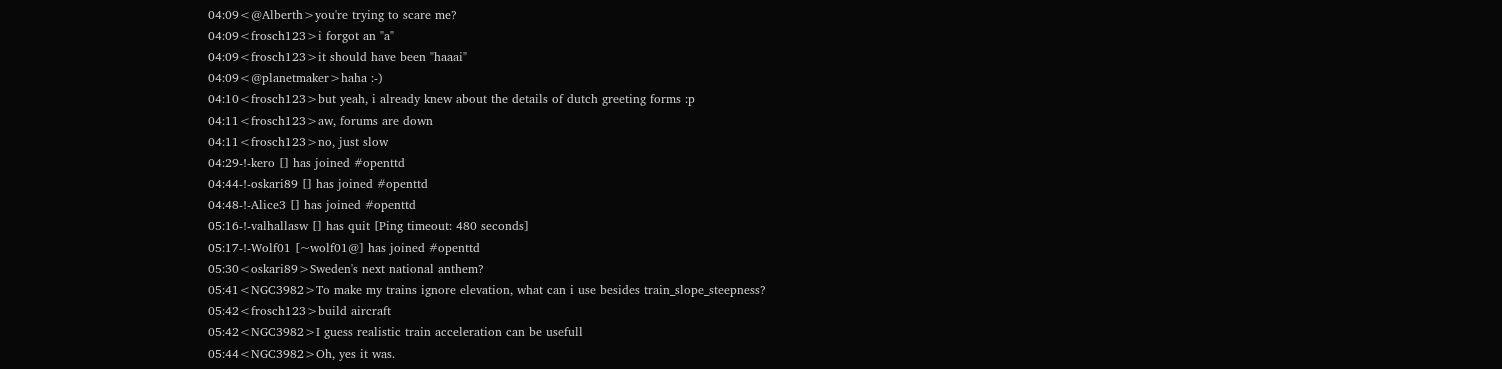04:09<@Alberth>you're trying to scare me?
04:09<frosch123>i forgot an "a"
04:09<frosch123>it should have been "haaai"
04:09<@planetmaker>haha :-)
04:10<frosch123>but yeah, i already knew about the details of dutch greeting forms :p
04:11<frosch123>aw, forums are down
04:11<frosch123>no, just slow
04:29-!-kero [] has joined #openttd
04:44-!-oskari89 [] has joined #openttd
04:48-!-Alice3 [] has joined #openttd
05:16-!-valhallasw [] has quit [Ping timeout: 480 seconds]
05:17-!-Wolf01 [~wolf01@] has joined #openttd
05:30<oskari89>Sweden's next national anthem?
05:41<NGC3982>To make my trains ignore elevation, what can i use besides train_slope_steepness?
05:42<frosch123>build aircraft
05:42<NGC3982>I guess realistic train acceleration can be usefull
05:44<NGC3982>Oh, yes it was.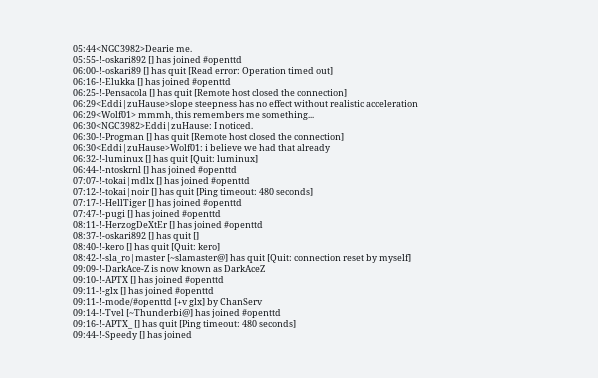05:44<NGC3982>Dearie me.
05:55-!-oskari892 [] has joined #openttd
06:00-!-oskari89 [] has quit [Read error: Operation timed out]
06:16-!-Elukka [] has joined #openttd
06:25-!-Pensacola [] has quit [Remote host closed the connection]
06:29<Eddi|zuHause>slope steepness has no effect without realistic acceleration
06:29<Wolf01> mmmh, this remembers me something...
06:30<NGC3982>Eddi|zuHause: I noticed.
06:30-!-Progman [] has quit [Remote host closed the connection]
06:30<Eddi|zuHause>Wolf01: i believe we had that already
06:32-!-luminux [] has quit [Quit: luminux]
06:44-!-ntoskrnl [] has joined #openttd
07:07-!-tokai|mdlx [] has joined #openttd
07:12-!-tokai|noir [] has quit [Ping timeout: 480 seconds]
07:17-!-HellTiger [] has joined #openttd
07:47-!-pugi [] has joined #openttd
08:11-!-HerzogDeXtEr [] has joined #openttd
08:37-!-oskari892 [] has quit []
08:40-!-kero [] has quit [Quit: kero]
08:42-!-sla_ro|master [~slamaster@] has quit [Quit: connection reset by myself]
09:09-!-DarkAce-Z is now known as DarkAceZ
09:10-!-APTX [] has joined #openttd
09:11-!-glx [] has joined #openttd
09:11-!-mode/#openttd [+v glx] by ChanServ
09:14-!-Tvel [~Thunderbi@] has joined #openttd
09:16-!-APTX_ [] has quit [Ping timeout: 480 seconds]
09:44-!-Speedy [] has joined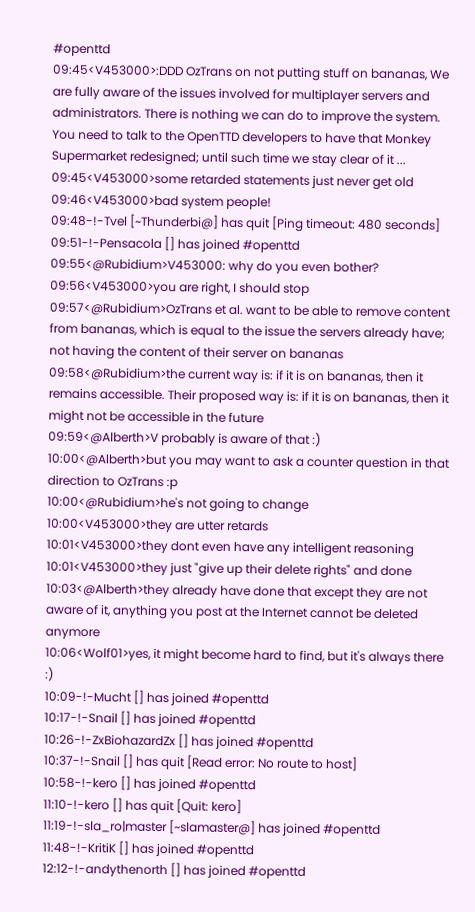#openttd
09:45<V453000>:DDD OzTrans on not putting stuff on bananas, We are fully aware of the issues involved for multiplayer servers and administrators. There is nothing we can do to improve the system. You need to talk to the OpenTTD developers to have that Monkey Supermarket redesigned; until such time we stay clear of it ...
09:45<V453000>some retarded statements just never get old
09:46<V453000>bad system people!
09:48-!-Tvel [~Thunderbi@] has quit [Ping timeout: 480 seconds]
09:51-!-Pensacola [] has joined #openttd
09:55<@Rubidium>V453000: why do you even bother?
09:56<V453000>you are right, I should stop
09:57<@Rubidium>OzTrans et al. want to be able to remove content from bananas, which is equal to the issue the servers already have; not having the content of their server on bananas
09:58<@Rubidium>the current way is: if it is on bananas, then it remains accessible. Their proposed way is: if it is on bananas, then it might not be accessible in the future
09:59<@Alberth>V probably is aware of that :)
10:00<@Alberth>but you may want to ask a counter question in that direction to OzTrans :p
10:00<@Rubidium>he's not going to change
10:00<V453000>they are utter retards
10:01<V453000>they dont even have any intelligent reasoning
10:01<V453000>they just "give up their delete rights" and done
10:03<@Alberth>they already have done that except they are not aware of it, anything you post at the Internet cannot be deleted anymore
10:06<Wolf01>yes, it might become hard to find, but it's always there :)
10:09-!-Mucht [] has joined #openttd
10:17-!-Snail [] has joined #openttd
10:26-!-ZxBiohazardZx [] has joined #openttd
10:37-!-Snail [] has quit [Read error: No route to host]
10:58-!-kero [] has joined #openttd
11:10-!-kero [] has quit [Quit: kero]
11:19-!-sla_ro|master [~slamaster@] has joined #openttd
11:48-!-KritiK [] has joined #openttd
12:12-!-andythenorth [] has joined #openttd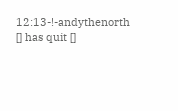12:13-!-andythenorth [] has quit []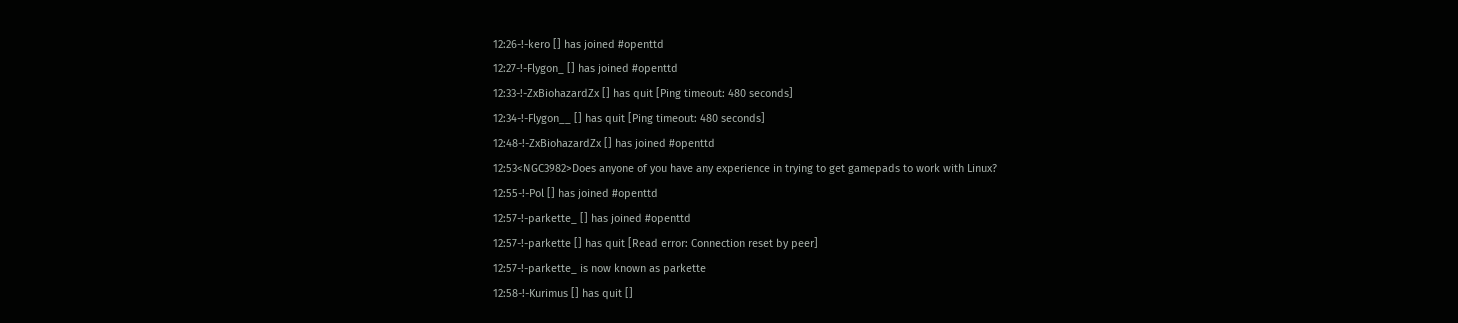12:26-!-kero [] has joined #openttd
12:27-!-Flygon_ [] has joined #openttd
12:33-!-ZxBiohazardZx [] has quit [Ping timeout: 480 seconds]
12:34-!-Flygon__ [] has quit [Ping timeout: 480 seconds]
12:48-!-ZxBiohazardZx [] has joined #openttd
12:53<NGC3982>Does anyone of you have any experience in trying to get gamepads to work with Linux?
12:55-!-Pol [] has joined #openttd
12:57-!-parkette_ [] has joined #openttd
12:57-!-parkette [] has quit [Read error: Connection reset by peer]
12:57-!-parkette_ is now known as parkette
12:58-!-Kurimus [] has quit []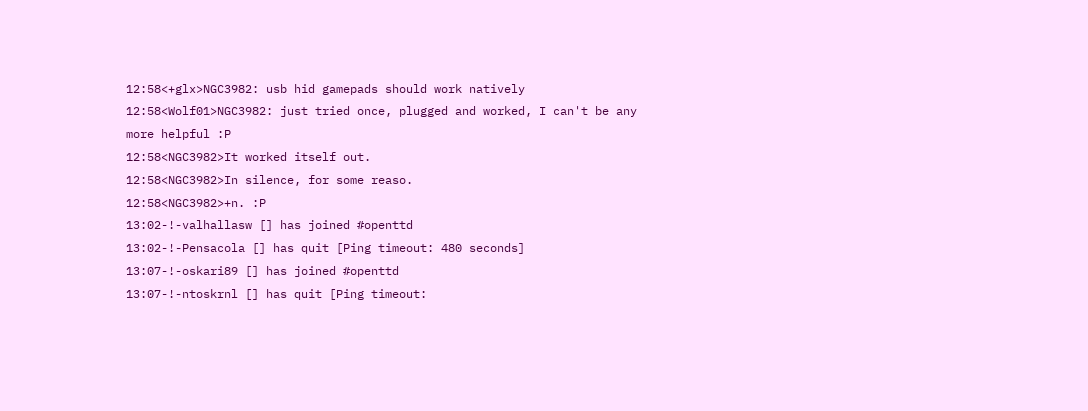12:58<+glx>NGC3982: usb hid gamepads should work natively
12:58<Wolf01>NGC3982: just tried once, plugged and worked, I can't be any more helpful :P
12:58<NGC3982>It worked itself out.
12:58<NGC3982>In silence, for some reaso.
12:58<NGC3982>+n. :P
13:02-!-valhallasw [] has joined #openttd
13:02-!-Pensacola [] has quit [Ping timeout: 480 seconds]
13:07-!-oskari89 [] has joined #openttd
13:07-!-ntoskrnl [] has quit [Ping timeout: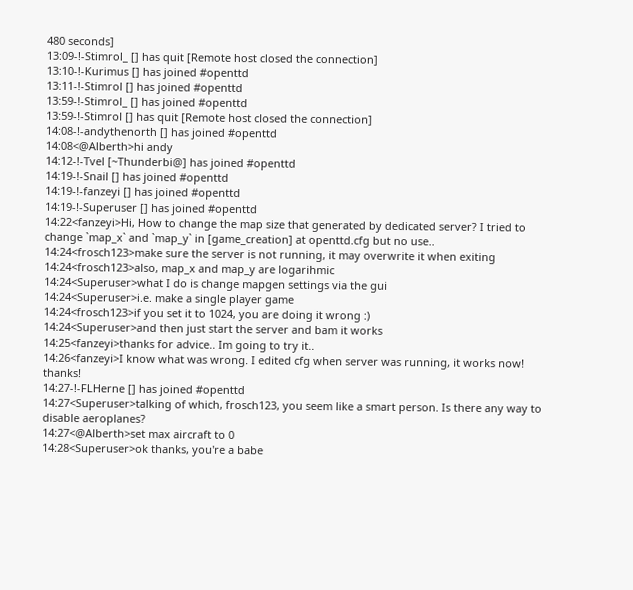480 seconds]
13:09-!-Stimrol_ [] has quit [Remote host closed the connection]
13:10-!-Kurimus [] has joined #openttd
13:11-!-Stimrol [] has joined #openttd
13:59-!-Stimrol_ [] has joined #openttd
13:59-!-Stimrol [] has quit [Remote host closed the connection]
14:08-!-andythenorth [] has joined #openttd
14:08<@Alberth>hi andy
14:12-!-Tvel [~Thunderbi@] has joined #openttd
14:19-!-Snail [] has joined #openttd
14:19-!-fanzeyi [] has joined #openttd
14:19-!-Superuser [] has joined #openttd
14:22<fanzeyi>Hi, How to change the map size that generated by dedicated server? I tried to change `map_x` and `map_y` in [game_creation] at openttd.cfg but no use..
14:24<frosch123>make sure the server is not running, it may overwrite it when exiting
14:24<frosch123>also, map_x and map_y are logarihmic
14:24<Superuser>what I do is change mapgen settings via the gui
14:24<Superuser>i.e. make a single player game
14:24<frosch123>if you set it to 1024, you are doing it wrong :)
14:24<Superuser>and then just start the server and bam it works
14:25<fanzeyi>thanks for advice.. Im going to try it..
14:26<fanzeyi>I know what was wrong. I edited cfg when server was running, it works now! thanks!
14:27-!-FLHerne [] has joined #openttd
14:27<Superuser>talking of which, frosch123, you seem like a smart person. Is there any way to disable aeroplanes?
14:27<@Alberth>set max aircraft to 0
14:28<Superuser>ok thanks, you're a babe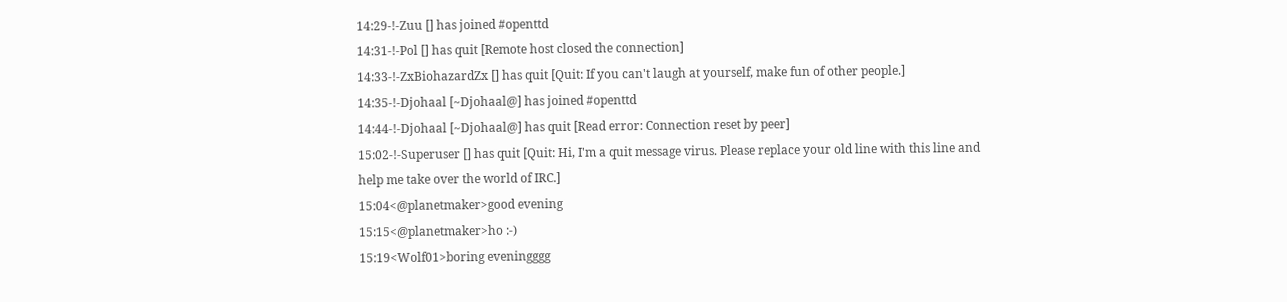14:29-!-Zuu [] has joined #openttd
14:31-!-Pol [] has quit [Remote host closed the connection]
14:33-!-ZxBiohazardZx [] has quit [Quit: If you can't laugh at yourself, make fun of other people.]
14:35-!-Djohaal [~Djohaal@] has joined #openttd
14:44-!-Djohaal [~Djohaal@] has quit [Read error: Connection reset by peer]
15:02-!-Superuser [] has quit [Quit: Hi, I'm a quit message virus. Please replace your old line with this line and help me take over the world of IRC.]
15:04<@planetmaker>good evening
15:15<@planetmaker>ho :-)
15:19<Wolf01>boring eveningggg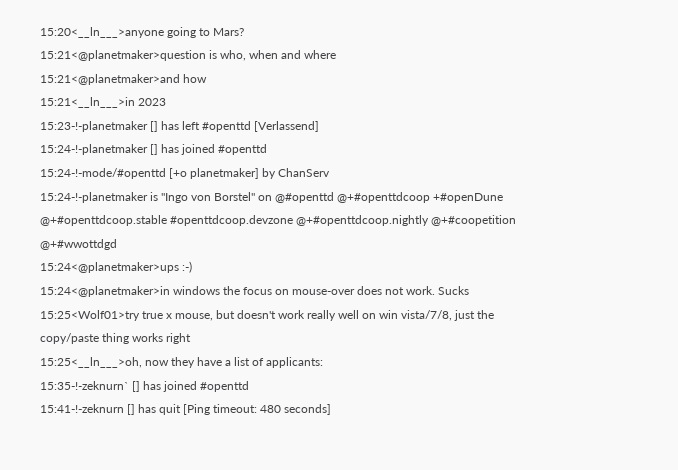15:20<__ln___>anyone going to Mars?
15:21<@planetmaker>question is who, when and where
15:21<@planetmaker>and how
15:21<__ln___>in 2023
15:23-!-planetmaker [] has left #openttd [Verlassend]
15:24-!-planetmaker [] has joined #openttd
15:24-!-mode/#openttd [+o planetmaker] by ChanServ
15:24-!-planetmaker is "Ingo von Borstel" on @#openttd @+#openttdcoop +#openDune @+#openttdcoop.stable #openttdcoop.devzone @+#openttdcoop.nightly @+#coopetition @+#wwottdgd
15:24<@planetmaker>ups :-)
15:24<@planetmaker>in windows the focus on mouse-over does not work. Sucks
15:25<Wolf01>try true x mouse, but doesn't work really well on win vista/7/8, just the copy/paste thing works right
15:25<__ln___>oh, now they have a list of applicants:
15:35-!-zeknurn` [] has joined #openttd
15:41-!-zeknurn [] has quit [Ping timeout: 480 seconds]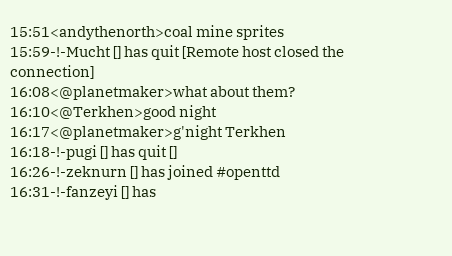15:51<andythenorth>coal mine sprites
15:59-!-Mucht [] has quit [Remote host closed the connection]
16:08<@planetmaker>what about them?
16:10<@Terkhen>good night
16:17<@planetmaker>g'night Terkhen
16:18-!-pugi [] has quit []
16:26-!-zeknurn [] has joined #openttd
16:31-!-fanzeyi [] has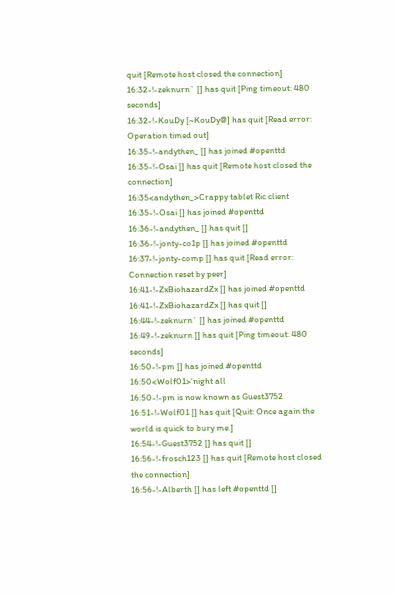quit [Remote host closed the connection]
16:32-!-zeknurn` [] has quit [Ping timeout: 480 seconds]
16:32-!-KouDy [~KouDy@] has quit [Read error: Operation timed out]
16:35-!-andythen_ [] has joined #openttd
16:35-!-Osai [] has quit [Remote host closed the connection]
16:35<andythen_>Crappy tablet Ric client
16:35-!-Osai [] has joined #openttd
16:36-!-andythen_ [] has quit []
16:36-!-jonty-co1p [] has joined #openttd
16:37-!-jonty-comp [] has quit [Read error: Connection reset by peer]
16:41-!-ZxBiohazardZx [] has joined #openttd
16:41-!-ZxBiohazardZx [] has quit []
16:44-!-zeknurn` [] has joined #openttd
16:49-!-zeknurn [] has quit [Ping timeout: 480 seconds]
16:50-!-pm [] has joined #openttd
16:50<Wolf01>'night all
16:50-!-pm is now known as Guest3752
16:51-!-Wolf01 [] has quit [Quit: Once again the world is quick to bury me.]
16:54-!-Guest3752 [] has quit []
16:56-!-frosch123 [] has quit [Remote host closed the connection]
16:56-!-Alberth [] has left #openttd []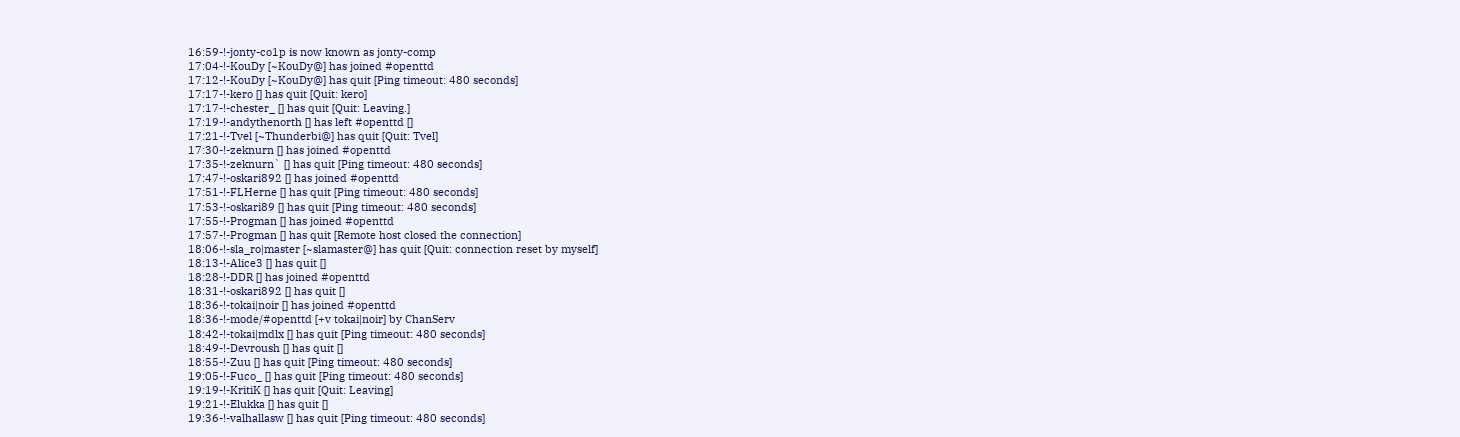16:59-!-jonty-co1p is now known as jonty-comp
17:04-!-KouDy [~KouDy@] has joined #openttd
17:12-!-KouDy [~KouDy@] has quit [Ping timeout: 480 seconds]
17:17-!-kero [] has quit [Quit: kero]
17:17-!-chester_ [] has quit [Quit: Leaving.]
17:19-!-andythenorth [] has left #openttd []
17:21-!-Tvel [~Thunderbi@] has quit [Quit: Tvel]
17:30-!-zeknurn [] has joined #openttd
17:35-!-zeknurn` [] has quit [Ping timeout: 480 seconds]
17:47-!-oskari892 [] has joined #openttd
17:51-!-FLHerne [] has quit [Ping timeout: 480 seconds]
17:53-!-oskari89 [] has quit [Ping timeout: 480 seconds]
17:55-!-Progman [] has joined #openttd
17:57-!-Progman [] has quit [Remote host closed the connection]
18:06-!-sla_ro|master [~slamaster@] has quit [Quit: connection reset by myself]
18:13-!-Alice3 [] has quit []
18:28-!-DDR [] has joined #openttd
18:31-!-oskari892 [] has quit []
18:36-!-tokai|noir [] has joined #openttd
18:36-!-mode/#openttd [+v tokai|noir] by ChanServ
18:42-!-tokai|mdlx [] has quit [Ping timeout: 480 seconds]
18:49-!-Devroush [] has quit []
18:55-!-Zuu [] has quit [Ping timeout: 480 seconds]
19:05-!-Fuco_ [] has quit [Ping timeout: 480 seconds]
19:19-!-KritiK [] has quit [Quit: Leaving]
19:21-!-Elukka [] has quit []
19:36-!-valhallasw [] has quit [Ping timeout: 480 seconds]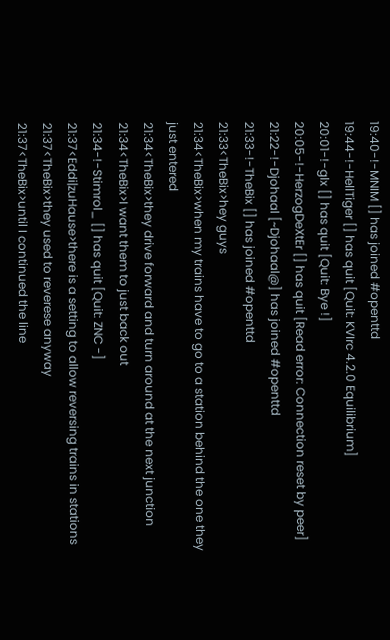19:40-!-MNIM [] has joined #openttd
19:44-!-HellTiger [] has quit [Quit: KVIrc 4.2.0 Equilibrium]
20:01-!-glx [] has quit [Quit: Bye !]
20:05-!-HerzogDeXtEr [] has quit [Read error: Connection reset by peer]
21:22-!-Djohaal [~Djohaal@] has joined #openttd
21:33-!-TheBix [] has joined #openttd
21:33<TheBix>hey guys
21:34<TheBix>when my trains have to go to a station behind the one they just entered
21:34<TheBix>they drive forward and turn around at the next junction
21:34<TheBix>I want them to just back out
21:34-!-Stimrol_ [] has quit [Quit: ZNC -]
21:37<Eddi|zuHause>there is a setting to allow reversing trains in stations
21:37<TheBix>they used to reverese anyway
21:37<TheBix>until I continued the line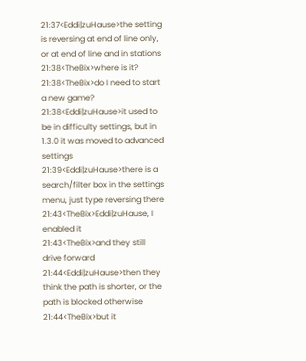21:37<Eddi|zuHause>the setting is reversing at end of line only, or at end of line and in stations
21:38<TheBix>where is it?
21:38<TheBix>do I need to start a new game?
21:38<Eddi|zuHause>it used to be in difficulty settings, but in 1.3.0 it was moved to advanced settings
21:39<Eddi|zuHause>there is a search/filter box in the settings menu, just type reversing there
21:43<TheBix>Eddi|zuHause, I enabled it
21:43<TheBix>and they still drive forward
21:44<Eddi|zuHause>then they think the path is shorter, or the path is blocked otherwise
21:44<TheBix>but it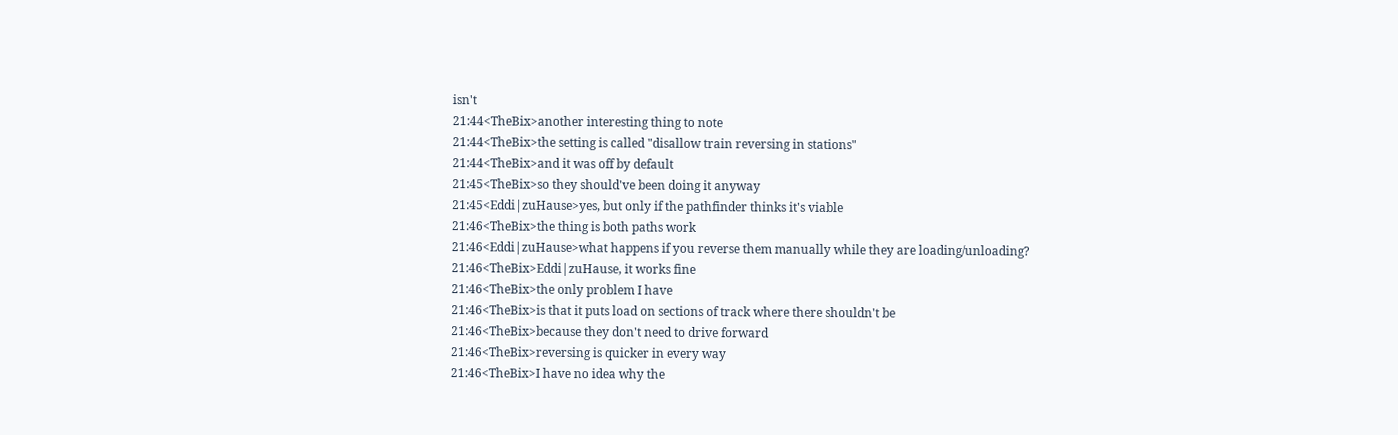isn't
21:44<TheBix>another interesting thing to note
21:44<TheBix>the setting is called "disallow train reversing in stations"
21:44<TheBix>and it was off by default
21:45<TheBix>so they should've been doing it anyway
21:45<Eddi|zuHause>yes, but only if the pathfinder thinks it's viable
21:46<TheBix>the thing is both paths work
21:46<Eddi|zuHause>what happens if you reverse them manually while they are loading/unloading?
21:46<TheBix>Eddi|zuHause, it works fine
21:46<TheBix>the only problem I have
21:46<TheBix>is that it puts load on sections of track where there shouldn't be
21:46<TheBix>because they don't need to drive forward
21:46<TheBix>reversing is quicker in every way
21:46<TheBix>I have no idea why the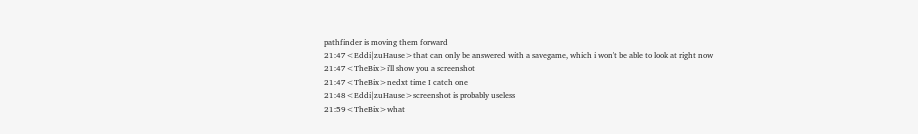pathfinder is moving them forward
21:47<Eddi|zuHause>that can only be answered with a savegame, which i won't be able to look at right now
21:47<TheBix>i'll show you a screenshot
21:47<TheBix>nedxt time I catch one
21:48<Eddi|zuHause>screenshot is probably useless
21:59<TheBix>what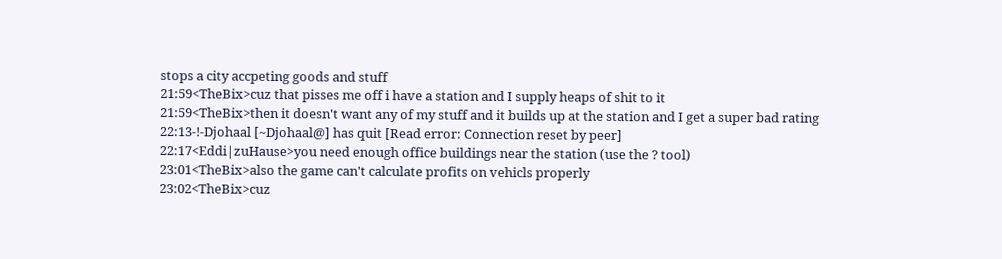stops a city accpeting goods and stuff
21:59<TheBix>cuz that pisses me off i have a station and I supply heaps of shit to it
21:59<TheBix>then it doesn't want any of my stuff and it builds up at the station and I get a super bad rating
22:13-!-Djohaal [~Djohaal@] has quit [Read error: Connection reset by peer]
22:17<Eddi|zuHause>you need enough office buildings near the station (use the ? tool)
23:01<TheBix>also the game can't calculate profits on vehicls properly
23:02<TheBix>cuz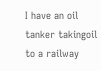I have an oil tanker takingoil to a railway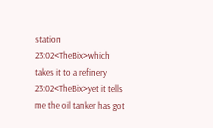station
23:02<TheBix>which takes it to a refinery
23:02<TheBix>yet it tells me the oil tanker has got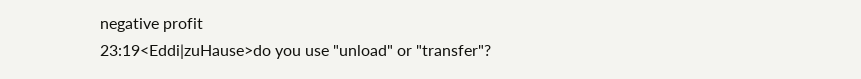negative profit
23:19<Eddi|zuHause>do you use "unload" or "transfer"?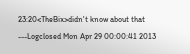23:20<TheBix>didn't know about that
---Logclosed Mon Apr 29 00:00:41 2013